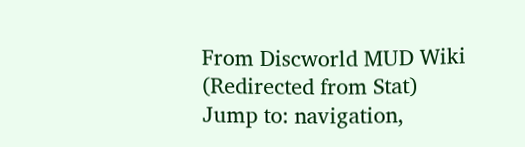From Discworld MUD Wiki
(Redirected from Stat)
Jump to: navigation,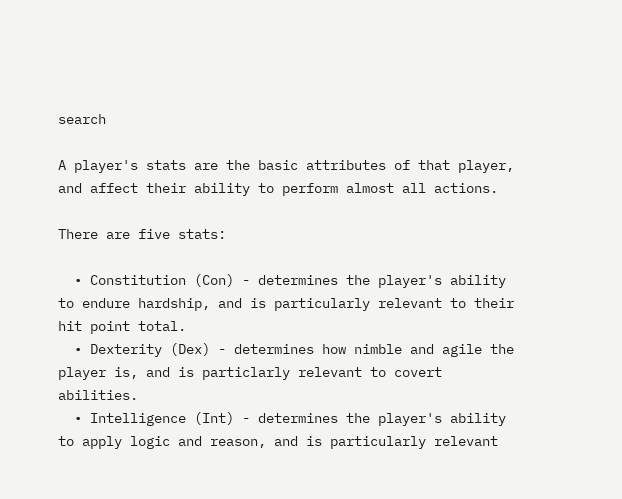search

A player's stats are the basic attributes of that player, and affect their ability to perform almost all actions.

There are five stats:

  • Constitution (Con) - determines the player's ability to endure hardship, and is particularly relevant to their hit point total.
  • Dexterity (Dex) - determines how nimble and agile the player is, and is particlarly relevant to covert abilities.
  • Intelligence (Int) - determines the player's ability to apply logic and reason, and is particularly relevant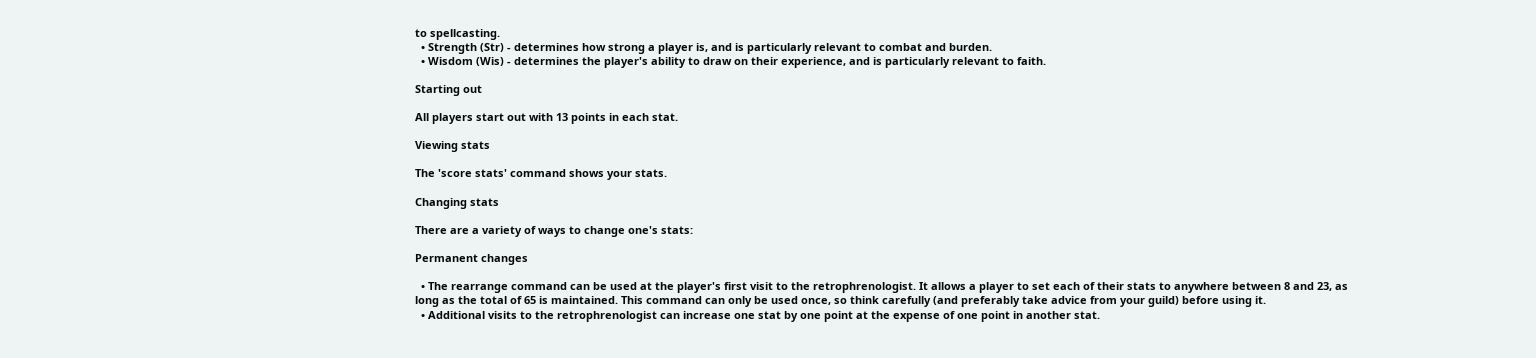to spellcasting.
  • Strength (Str) - determines how strong a player is, and is particularly relevant to combat and burden.
  • Wisdom (Wis) - determines the player's ability to draw on their experience, and is particularly relevant to faith.

Starting out

All players start out with 13 points in each stat.

Viewing stats

The 'score stats' command shows your stats.

Changing stats

There are a variety of ways to change one's stats:

Permanent changes

  • The rearrange command can be used at the player's first visit to the retrophrenologist. It allows a player to set each of their stats to anywhere between 8 and 23, as long as the total of 65 is maintained. This command can only be used once, so think carefully (and preferably take advice from your guild) before using it.
  • Additional visits to the retrophrenologist can increase one stat by one point at the expense of one point in another stat.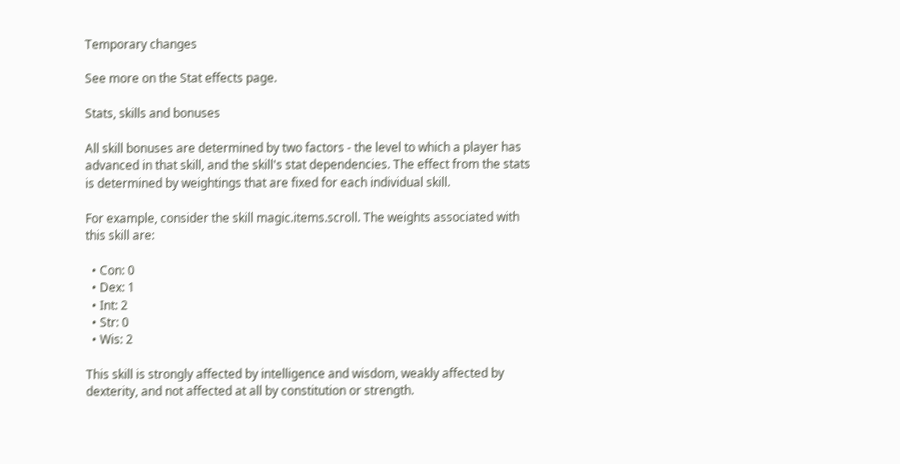Temporary changes

See more on the Stat effects page.

Stats, skills and bonuses

All skill bonuses are determined by two factors - the level to which a player has advanced in that skill, and the skill's stat dependencies. The effect from the stats is determined by weightings that are fixed for each individual skill.

For example, consider the skill magic.items.scroll. The weights associated with this skill are:

  • Con: 0
  • Dex: 1
  • Int: 2
  • Str: 0
  • Wis: 2

This skill is strongly affected by intelligence and wisdom, weakly affected by dexterity, and not affected at all by constitution or strength.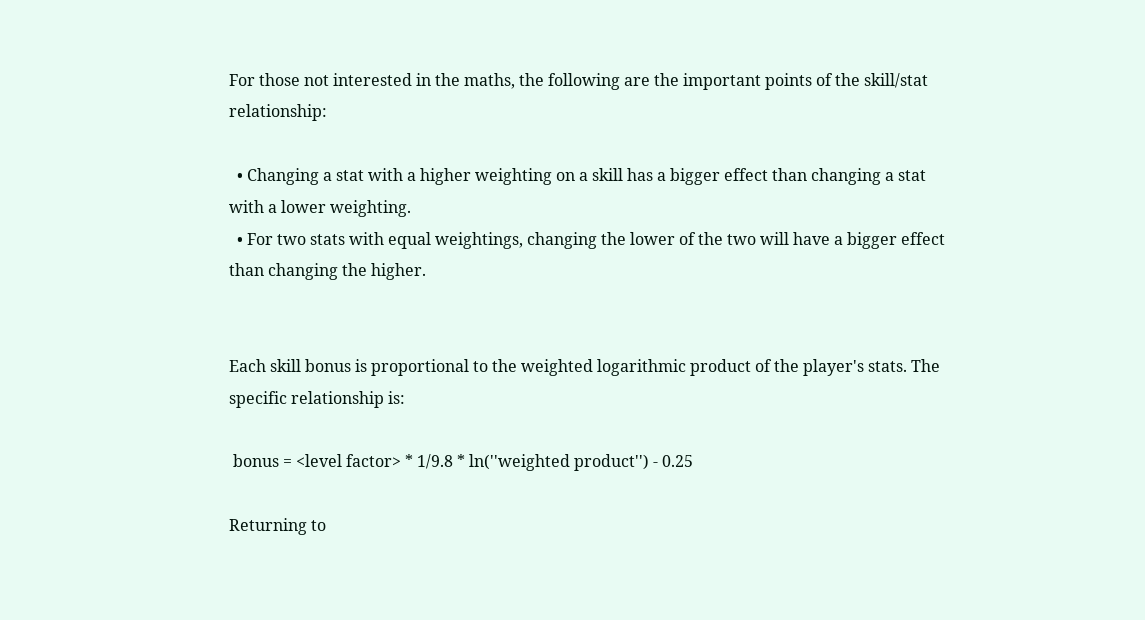For those not interested in the maths, the following are the important points of the skill/stat relationship:

  • Changing a stat with a higher weighting on a skill has a bigger effect than changing a stat with a lower weighting.
  • For two stats with equal weightings, changing the lower of the two will have a bigger effect than changing the higher.


Each skill bonus is proportional to the weighted logarithmic product of the player's stats. The specific relationship is:

 bonus = <level factor> * 1/9.8 * ln(''weighted product'') - 0.25

Returning to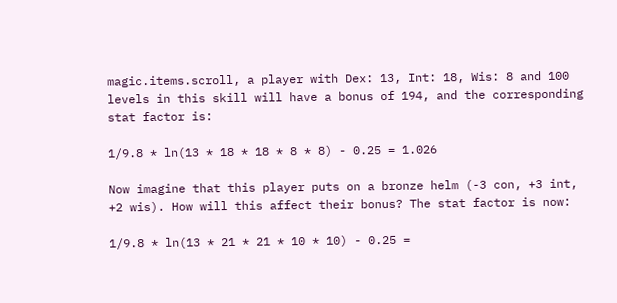magic.items.scroll, a player with Dex: 13, Int: 18, Wis: 8 and 100 levels in this skill will have a bonus of 194, and the corresponding stat factor is:

1/9.8 * ln(13 * 18 * 18 * 8 * 8) - 0.25 = 1.026

Now imagine that this player puts on a bronze helm (-3 con, +3 int, +2 wis). How will this affect their bonus? The stat factor is now:

1/9.8 * ln(13 * 21 * 21 * 10 * 10) - 0.25 =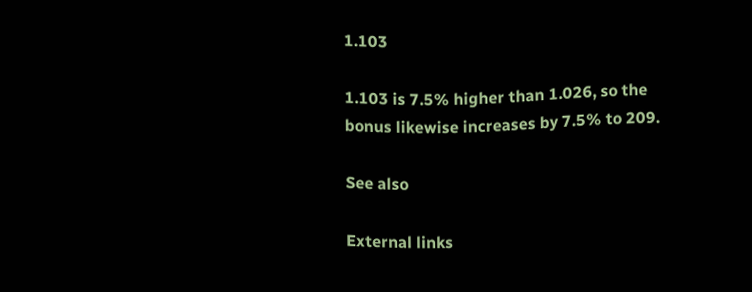1.103

1.103 is 7.5% higher than 1.026, so the bonus likewise increases by 7.5% to 209.

See also

External links